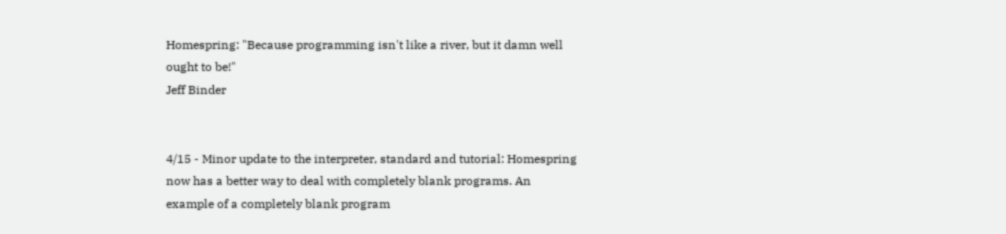Homespring: "Because programming isn't like a river, but it damn well ought to be!"
Jeff Binder


4/15 - Minor update to the interpreter, standard and tutorial: Homespring now has a better way to deal with completely blank programs. An example of a completely blank program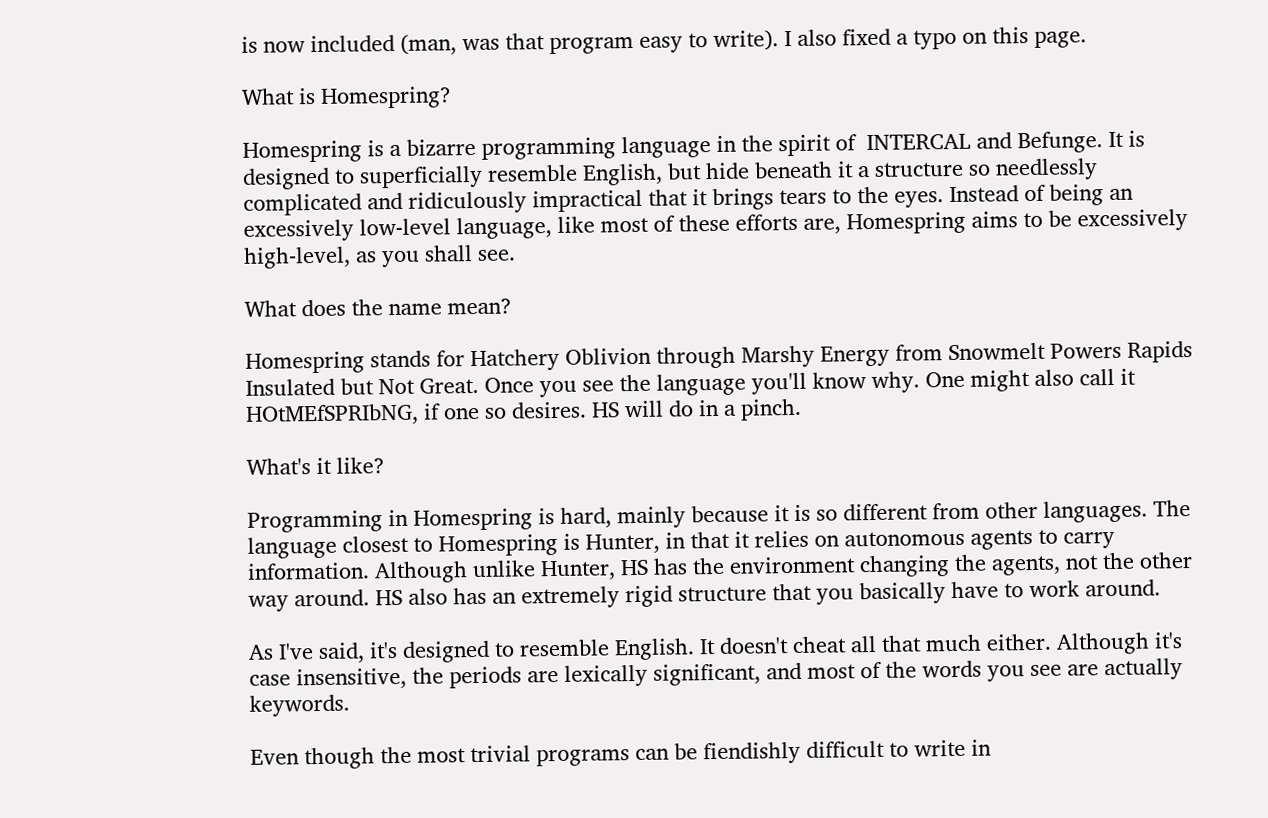is now included (man, was that program easy to write). I also fixed a typo on this page.

What is Homespring?

Homespring is a bizarre programming language in the spirit of  INTERCAL and Befunge. It is designed to superficially resemble English, but hide beneath it a structure so needlessly complicated and ridiculously impractical that it brings tears to the eyes. Instead of being an excessively low-level language, like most of these efforts are, Homespring aims to be excessively high-level, as you shall see.

What does the name mean?

Homespring stands for Hatchery Oblivion through Marshy Energy from Snowmelt Powers Rapids Insulated but Not Great. Once you see the language you'll know why. One might also call it HOtMEfSPRIbNG, if one so desires. HS will do in a pinch.

What's it like?

Programming in Homespring is hard, mainly because it is so different from other languages. The language closest to Homespring is Hunter, in that it relies on autonomous agents to carry information. Although unlike Hunter, HS has the environment changing the agents, not the other way around. HS also has an extremely rigid structure that you basically have to work around.

As I've said, it's designed to resemble English. It doesn't cheat all that much either. Although it's case insensitive, the periods are lexically significant, and most of the words you see are actually keywords.

Even though the most trivial programs can be fiendishly difficult to write in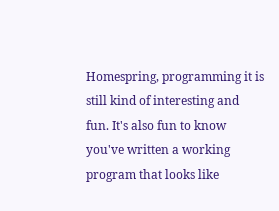Homespring, programming it is still kind of interesting and fun. It's also fun to know you've written a working program that looks like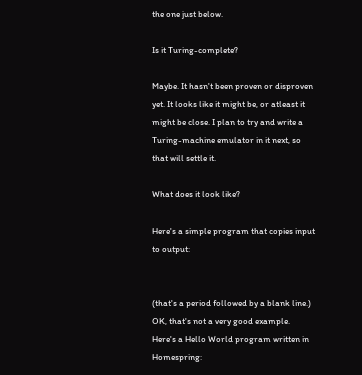the one just below.

Is it Turing-complete?

Maybe. It hasn't been proven or disproven yet. It looks like it might be, or atleast it might be close. I plan to try and write a Turing-machine emulator in it next, so that will settle it.

What does it look like?

Here's a simple program that copies input to output:


(that's a period followed by a blank line.) OK, that's not a very good example. Here's a Hello World program written in Homespring: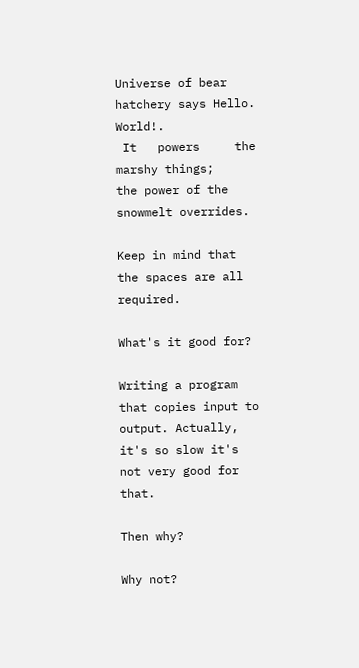Universe of bear hatchery says Hello. World!.
 It   powers     the marshy things;
the power of the snowmelt overrides.

Keep in mind that the spaces are all required.

What's it good for?

Writing a program that copies input to output. Actually, it's so slow it's not very good for that.

Then why?

Why not?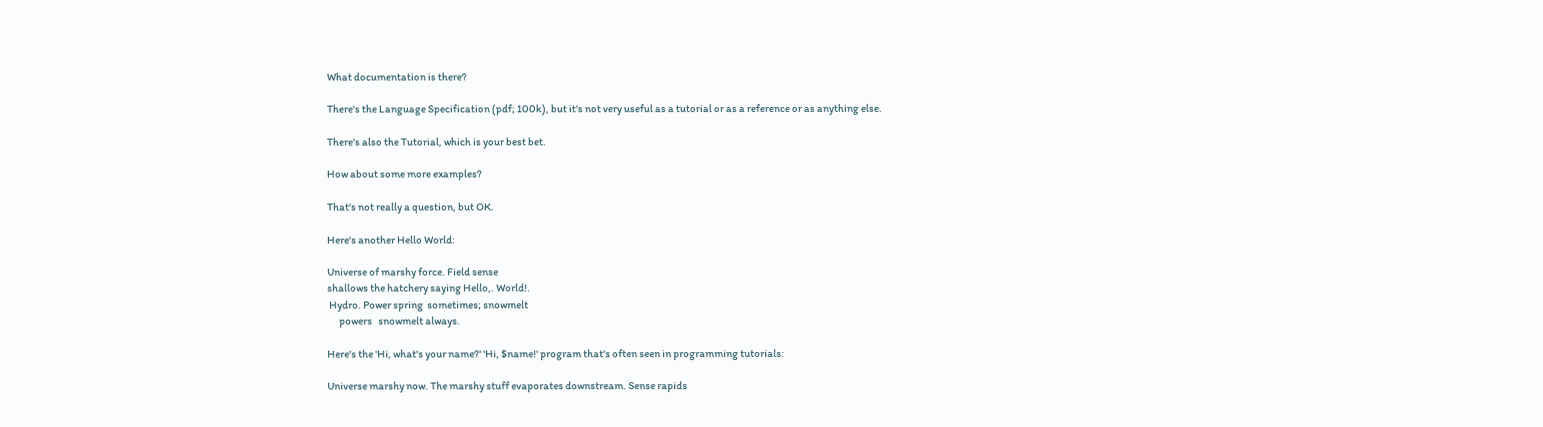What documentation is there?

There's the Language Specification (pdf; 100k), but it's not very useful as a tutorial or as a reference or as anything else.

There's also the Tutorial, which is your best bet.

How about some more examples?

That's not really a question, but OK.

Here's another Hello World:

Universe of marshy force. Field sense
shallows the hatchery saying Hello,. World!.
 Hydro. Power spring  sometimes; snowmelt
      powers   snowmelt always.

Here's the 'Hi, what's your name?' 'Hi, $name!' program that's often seen in programming tutorials:

Universe marshy now. The marshy stuff evaporates downstream. Sense rapids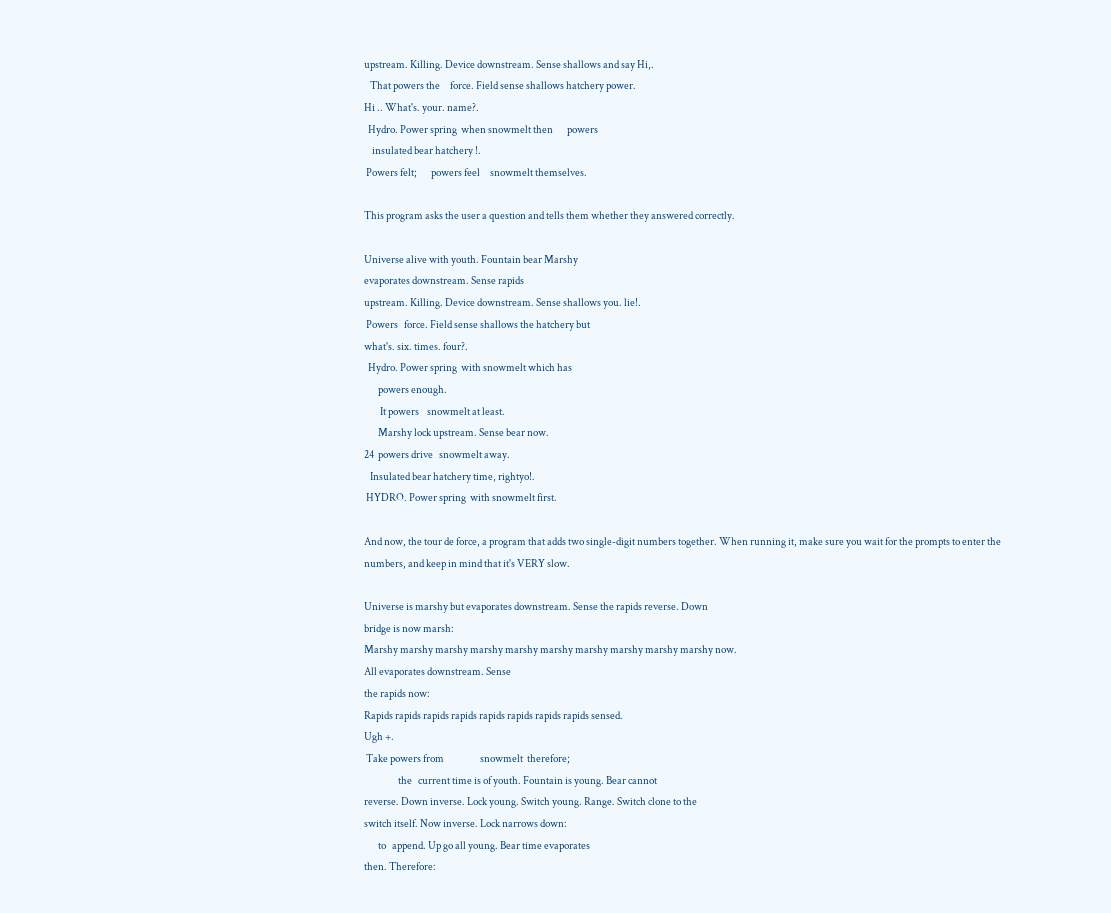upstream. Killing. Device downstream. Sense shallows and say Hi,.
   That powers the     force. Field sense shallows hatchery power.
Hi .. What's. your. name?.
  Hydro. Power spring  when snowmelt then       powers
    insulated bear hatchery !.
 Powers felt;       powers feel     snowmelt themselves.

This program asks the user a question and tells them whether they answered correctly.

Universe alive with youth. Fountain bear Marshy
evaporates downstream. Sense rapids
upstream. Killing. Device downstream. Sense shallows you. lie!.
 Powers   force. Field sense shallows the hatchery but
what's. six. times. four?.
  Hydro. Power spring  with snowmelt which has
       powers enough.
        It powers    snowmelt at least.
       Marshy lock upstream. Sense bear now.
24  powers drive   snowmelt away.
   Insulated bear hatchery time, rightyo!.
 HYDRO. Power spring  with snowmelt first.

And now, the tour de force, a program that adds two single-digit numbers together. When running it, make sure you wait for the prompts to enter the numbers, and keep in mind that it's VERY slow.

Universe is marshy but evaporates downstream. Sense the rapids reverse. Down
bridge is now marsh:
Marshy marshy marshy marshy marshy marshy marshy marshy marshy marshy now.
All evaporates downstream. Sense
the rapids now:
Rapids rapids rapids rapids rapids rapids rapids rapids sensed.
Ugh +.
 Take powers from                  snowmelt  therefore;
                 the   current time is of youth. Fountain is young. Bear cannot
reverse. Down inverse. Lock young. Switch young. Range. Switch clone to the
switch itself. Now inverse. Lock narrows down:
       to   append. Up go all young. Bear time evaporates
then. Therefore: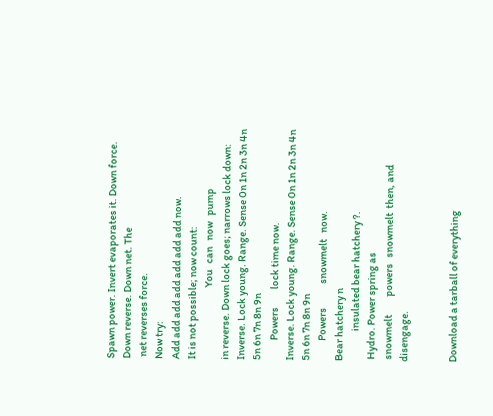Spawn power. Invert evaporates it. Down force. Down reverse. Down net. The
 net reverses force.
Now try:
Add add add add add add add now.
It is not possible; now count:
                                    You   can   now   pump
in reverse. Down lock goes; narrows lock down:
Inverse. Lock young. Range. Sense 0n 1n 2n 3n 4n 5n 6n 7n 8n 9n
          Powers         lock time now.
Inverse. Lock young. Range. Sense 0n 1n 2n 3n 4n 5n 6n 7n 8n 9n
          Powers            snowmelt   now.
Bear hatchery n
               insulated bear hatchery ?.
 Hydro. Power spring as
 snowmelt         powers   snowmelt  then, and disengage.


Download a tarball of everything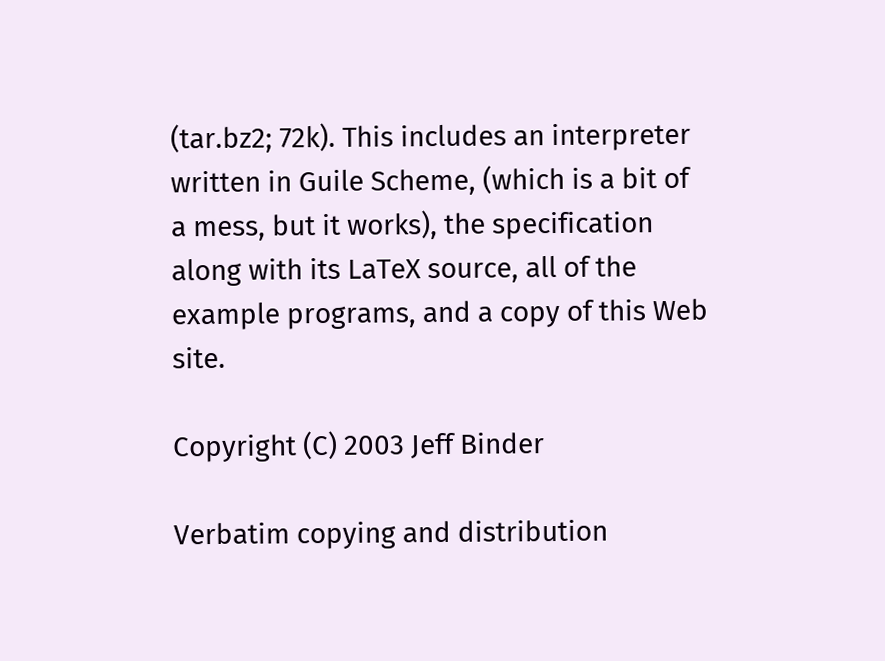(tar.bz2; 72k). This includes an interpreter written in Guile Scheme, (which is a bit of a mess, but it works), the specification along with its LaTeX source, all of the example programs, and a copy of this Web site.

Copyright (C) 2003 Jeff Binder

Verbatim copying and distribution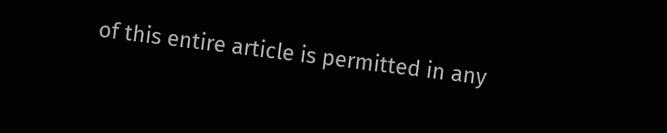of this entire article is permitted in any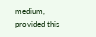medium, provided this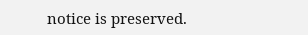notice is preserved.